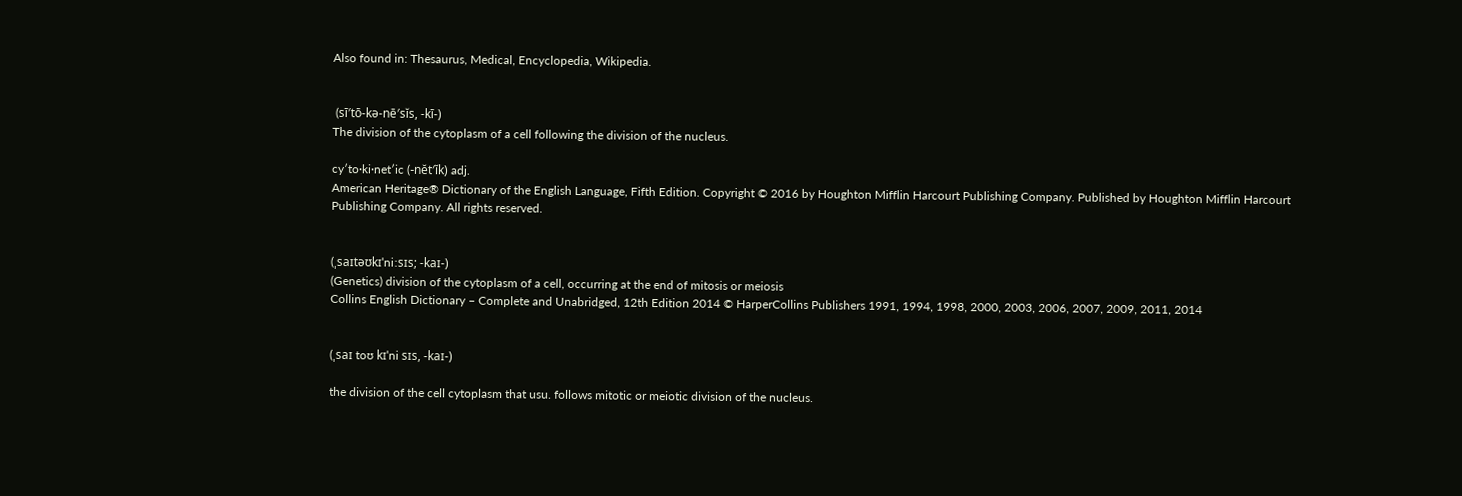Also found in: Thesaurus, Medical, Encyclopedia, Wikipedia.


 (sī′tō-kə-nē′sĭs, -kī-)
The division of the cytoplasm of a cell following the division of the nucleus.

cy′to·ki·net′ic (-nĕt′ĭk) adj.
American Heritage® Dictionary of the English Language, Fifth Edition. Copyright © 2016 by Houghton Mifflin Harcourt Publishing Company. Published by Houghton Mifflin Harcourt Publishing Company. All rights reserved.


(ˌsaɪtəʊkɪˈniːsɪs; -kaɪ-)
(Genetics) division of the cytoplasm of a cell, occurring at the end of mitosis or meiosis
Collins English Dictionary – Complete and Unabridged, 12th Edition 2014 © HarperCollins Publishers 1991, 1994, 1998, 2000, 2003, 2006, 2007, 2009, 2011, 2014


(ˌsaɪ toʊ kɪˈni sɪs, -kaɪ-)

the division of the cell cytoplasm that usu. follows mitotic or meiotic division of the nucleus.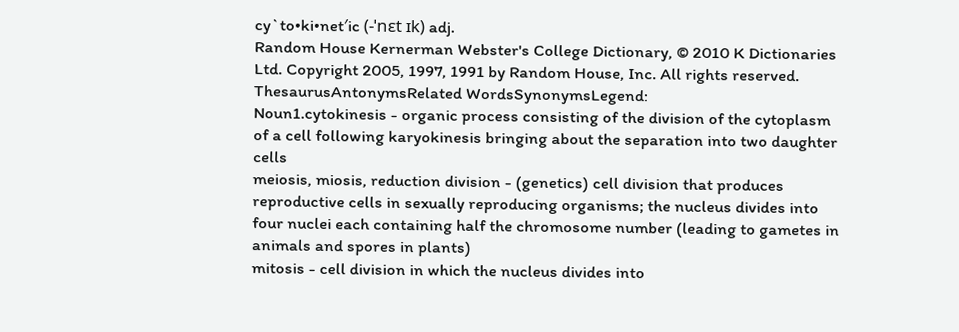cy`to•ki•net′ic (-ˈnɛt ɪk) adj.
Random House Kernerman Webster's College Dictionary, © 2010 K Dictionaries Ltd. Copyright 2005, 1997, 1991 by Random House, Inc. All rights reserved.
ThesaurusAntonymsRelated WordsSynonymsLegend:
Noun1.cytokinesis - organic process consisting of the division of the cytoplasm of a cell following karyokinesis bringing about the separation into two daughter cells
meiosis, miosis, reduction division - (genetics) cell division that produces reproductive cells in sexually reproducing organisms; the nucleus divides into four nuclei each containing half the chromosome number (leading to gametes in animals and spores in plants)
mitosis - cell division in which the nucleus divides into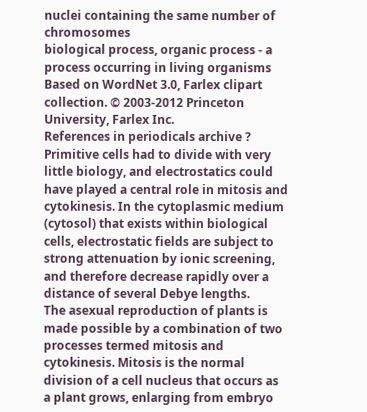nuclei containing the same number of chromosomes
biological process, organic process - a process occurring in living organisms
Based on WordNet 3.0, Farlex clipart collection. © 2003-2012 Princeton University, Farlex Inc.
References in periodicals archive ?
Primitive cells had to divide with very little biology, and electrostatics could have played a central role in mitosis and cytokinesis. In the cytoplasmic medium (cytosol) that exists within biological cells, electrostatic fields are subject to strong attenuation by ionic screening, and therefore decrease rapidly over a distance of several Debye lengths.
The asexual reproduction of plants is made possible by a combination of two processes termed mitosis and cytokinesis. Mitosis is the normal division of a cell nucleus that occurs as a plant grows, enlarging from embryo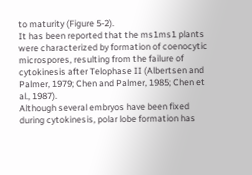to maturity (Figure 5-2).
It has been reported that the ms1ms1 plants were characterized by formation of coenocytic microspores, resulting from the failure of cytokinesis after Telophase II (Albertsen and Palmer, 1979; Chen and Palmer, 1985; Chen et al., 1987).
Although several embryos have been fixed during cytokinesis, polar lobe formation has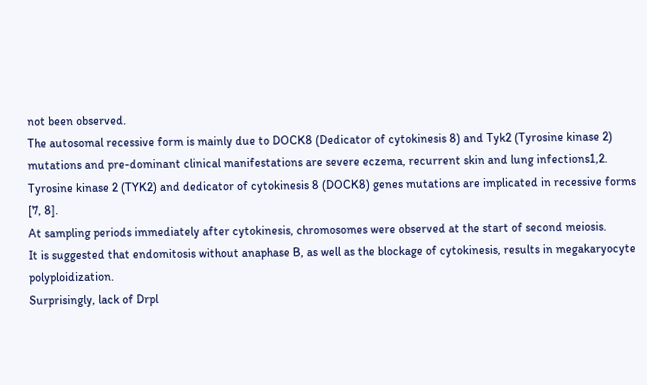not been observed.
The autosomal recessive form is mainly due to DOCK8 (Dedicator of cytokinesis 8) and Tyk2 (Tyrosine kinase 2) mutations and pre-dominant clinical manifestations are severe eczema, recurrent skin and lung infections1,2.
Tyrosine kinase 2 (TYK2) and dedicator of cytokinesis 8 (DOCK8) genes mutations are implicated in recessive forms [7, 8].
At sampling periods immediately after cytokinesis, chromosomes were observed at the start of second meiosis.
It is suggested that endomitosis without anaphase B, as well as the blockage of cytokinesis, results in megakaryocyte polyploidization.
Surprisingly, lack of Drpl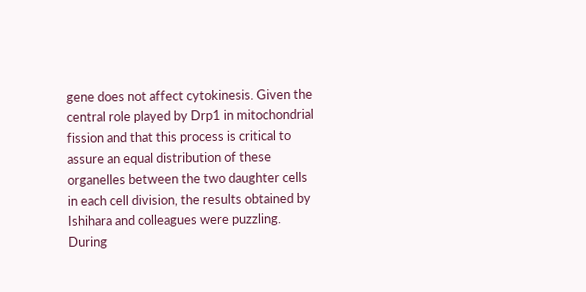gene does not affect cytokinesis. Given the central role played by Drp1 in mitochondrial fission and that this process is critical to assure an equal distribution of these organelles between the two daughter cells in each cell division, the results obtained by Ishihara and colleagues were puzzling.
During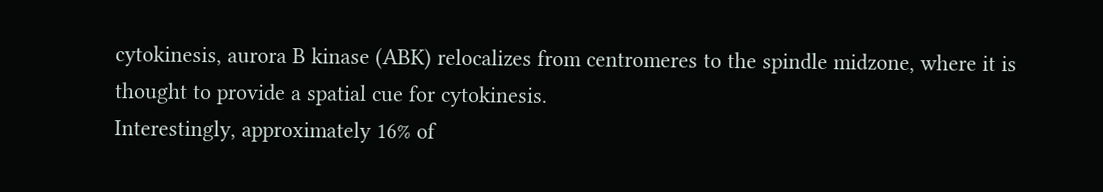cytokinesis, aurora B kinase (ABK) relocalizes from centromeres to the spindle midzone, where it is thought to provide a spatial cue for cytokinesis.
Interestingly, approximately 16% of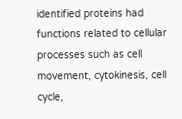identified proteins had functions related to cellular processes such as cell movement, cytokinesis, cell cycle,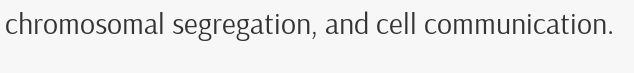chromosomal segregation, and cell communication.